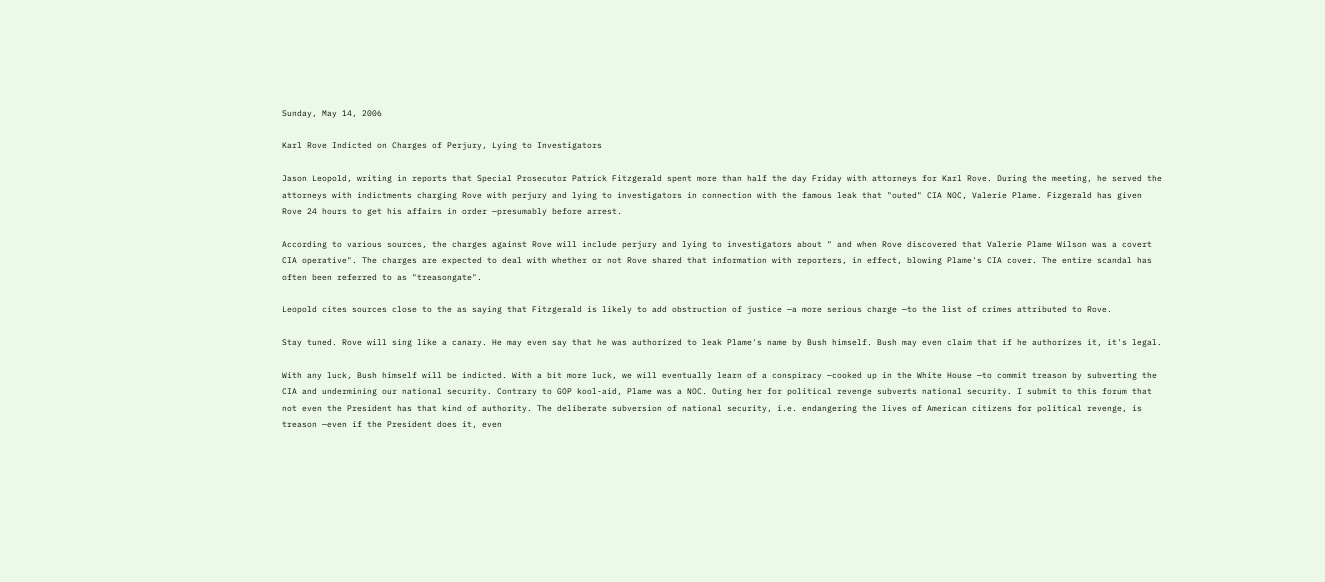Sunday, May 14, 2006

Karl Rove Indicted on Charges of Perjury, Lying to Investigators

Jason Leopold, writing in reports that Special Prosecutor Patrick Fitzgerald spent more than half the day Friday with attorneys for Karl Rove. During the meeting, he served the attorneys with indictments charging Rove with perjury and lying to investigators in connection with the famous leak that "outed" CIA NOC, Valerie Plame. Fizgerald has given Rove 24 hours to get his affairs in order —presumably before arrest.

According to various sources, the charges against Rove will include perjury and lying to investigators about " and when Rove discovered that Valerie Plame Wilson was a covert CIA operative". The charges are expected to deal with whether or not Rove shared that information with reporters, in effect, blowing Plame's CIA cover. The entire scandal has often been referred to as "treasongate".

Leopold cites sources close to the as saying that Fitzgerald is likely to add obstruction of justice —a more serious charge —to the list of crimes attributed to Rove.

Stay tuned. Rove will sing like a canary. He may even say that he was authorized to leak Plame's name by Bush himself. Bush may even claim that if he authorizes it, it's legal.

With any luck, Bush himself will be indicted. With a bit more luck, we will eventually learn of a conspiracy —cooked up in the White House —to commit treason by subverting the CIA and undermining our national security. Contrary to GOP kool-aid, Plame was a NOC. Outing her for political revenge subverts national security. I submit to this forum that not even the President has that kind of authority. The deliberate subversion of national security, i.e. endangering the lives of American citizens for political revenge, is treason —even if the President does it, even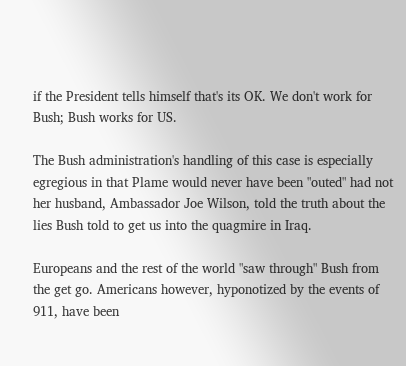if the President tells himself that's its OK. We don't work for Bush; Bush works for US.

The Bush administration's handling of this case is especially egregious in that Plame would never have been "outed" had not her husband, Ambassador Joe Wilson, told the truth about the lies Bush told to get us into the quagmire in Iraq.

Europeans and the rest of the world "saw through" Bush from the get go. Americans however, hyponotized by the events of 911, have been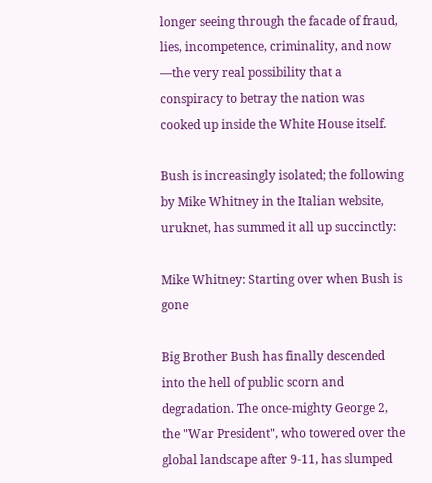longer seeing through the facade of fraud, lies, incompetence, criminality, and now —the very real possibility that a conspiracy to betray the nation was cooked up inside the White House itself.

Bush is increasingly isolated; the following by Mike Whitney in the Italian website, uruknet, has summed it all up succinctly:

Mike Whitney: Starting over when Bush is gone

Big Brother Bush has finally descended into the hell of public scorn and degradation. The once-mighty George 2, the "War President", who towered over the global landscape after 9-11, has slumped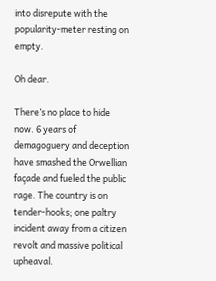into disrepute with the popularity-meter resting on empty.

Oh dear.

There’s no place to hide now. 6 years of demagoguery and deception have smashed the Orwellian façade and fueled the public rage. The country is on tender-hooks; one paltry incident away from a citizen revolt and massive political upheaval.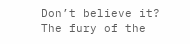Don’t believe it? The fury of the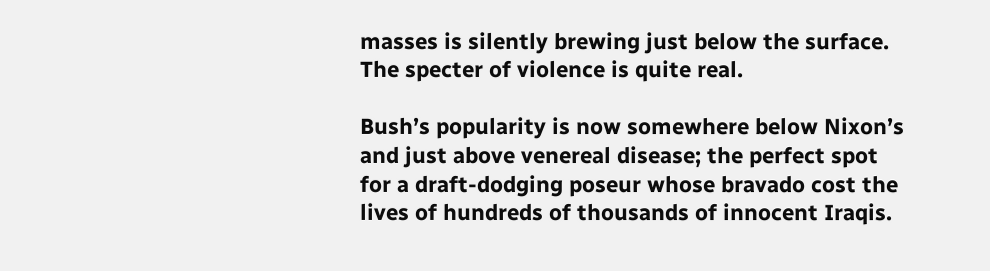masses is silently brewing just below the surface. The specter of violence is quite real.

Bush’s popularity is now somewhere below Nixon’s and just above venereal disease; the perfect spot for a draft-dodging poseur whose bravado cost the lives of hundreds of thousands of innocent Iraqis.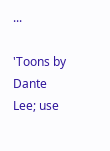...

'Toons by Dante Lee; use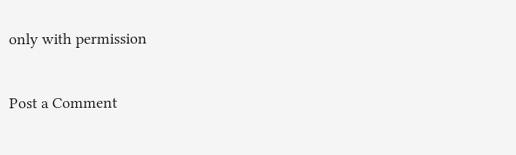only with permission

Post a Comment